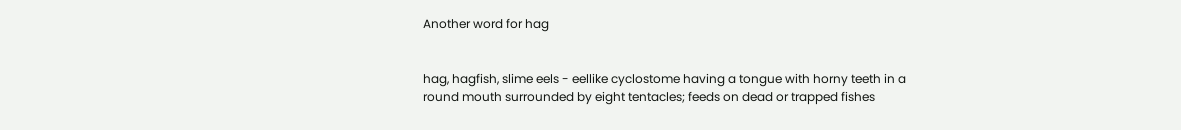Another word for hag


hag, hagfish, slime eels - eellike cyclostome having a tongue with horny teeth in a round mouth surrounded by eight tentacles; feeds on dead or trapped fishes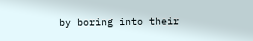by boring into their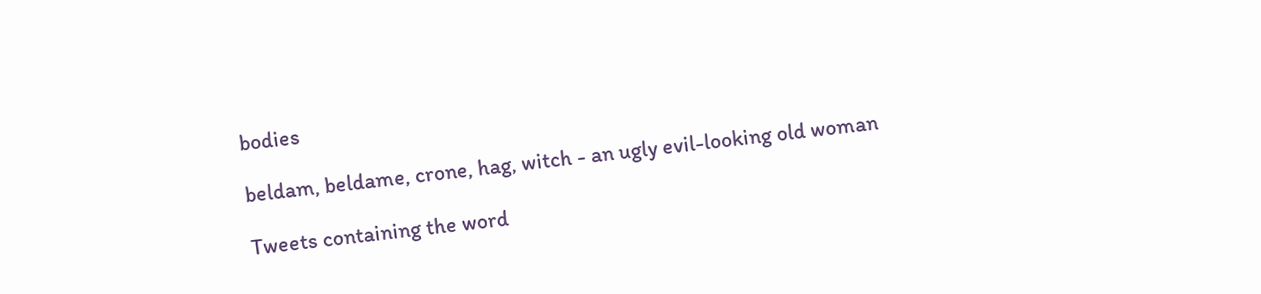bodies

beldam, beldame, crone, hag, witch - an ugly evil-looking old woman

Tweets containing the word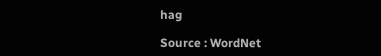hag

Source : WordNet